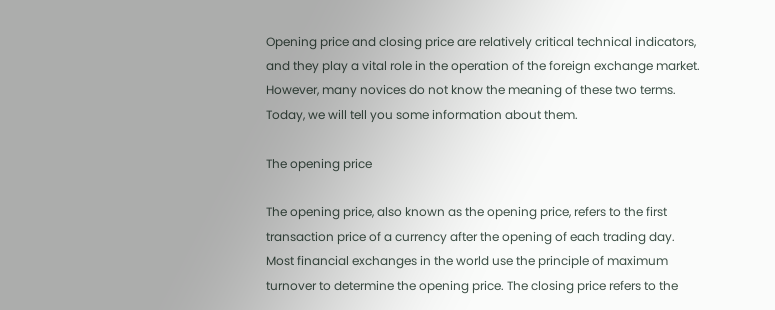Opening price and closing price are relatively critical technical indicators, and they play a vital role in the operation of the foreign exchange market. However, many novices do not know the meaning of these two terms.
Today, we will tell you some information about them.

The opening price

The opening price, also known as the opening price, refers to the first transaction price of a currency after the opening of each trading day. Most financial exchanges in the world use the principle of maximum turnover to determine the opening price. The closing price refers to the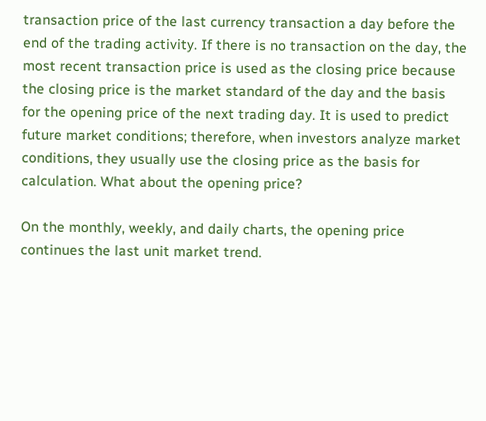transaction price of the last currency transaction a day before the end of the trading activity. If there is no transaction on the day, the most recent transaction price is used as the closing price because the closing price is the market standard of the day and the basis for the opening price of the next trading day. It is used to predict future market conditions; therefore, when investors analyze market conditions, they usually use the closing price as the basis for calculation. What about the opening price?

On the monthly, weekly, and daily charts, the opening price continues the last unit market trend.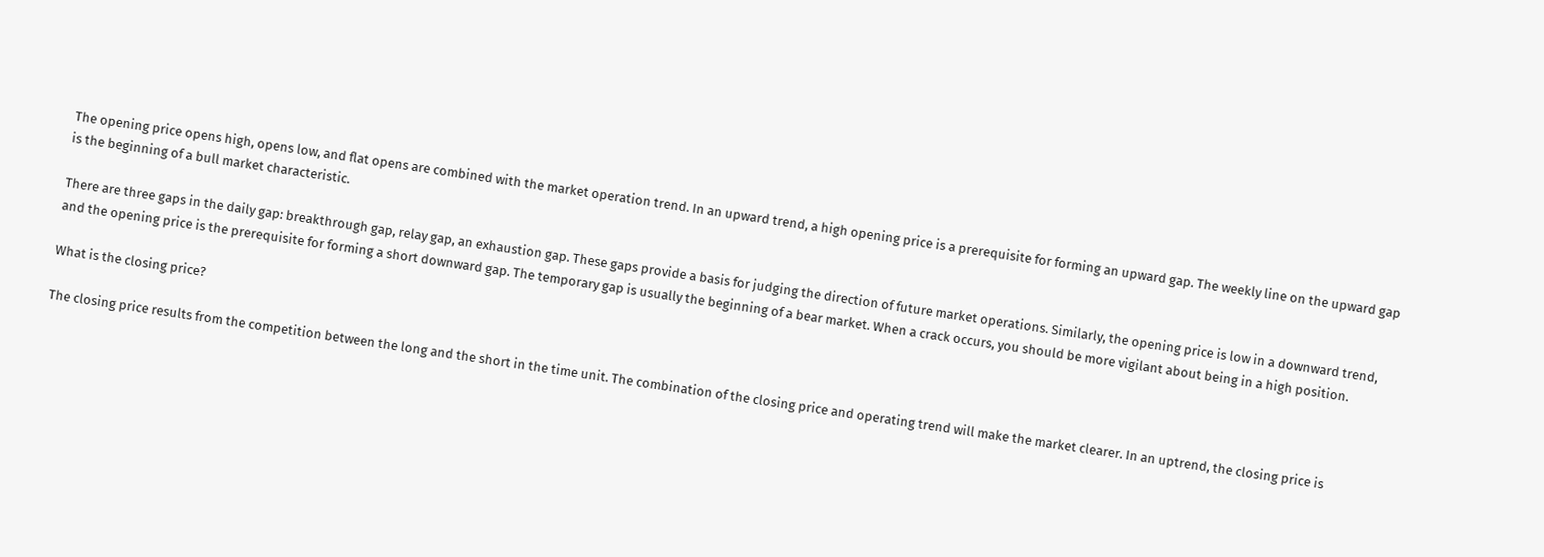The opening price opens high, opens low, and flat opens are combined with the market operation trend. In an upward trend, a high opening price is a prerequisite for forming an upward gap. The weekly line on the upward gap is the beginning of a bull market characteristic.

There are three gaps in the daily gap: breakthrough gap, relay gap, an exhaustion gap. These gaps provide a basis for judging the direction of future market operations. Similarly, the opening price is low in a downward trend, and the opening price is the prerequisite for forming a short downward gap. The temporary gap is usually the beginning of a bear market. When a crack occurs, you should be more vigilant about being in a high position.

What is the closing price?

The closing price results from the competition between the long and the short in the time unit. The combination of the closing price and operating trend will make the market clearer. In an uptrend, the closing price is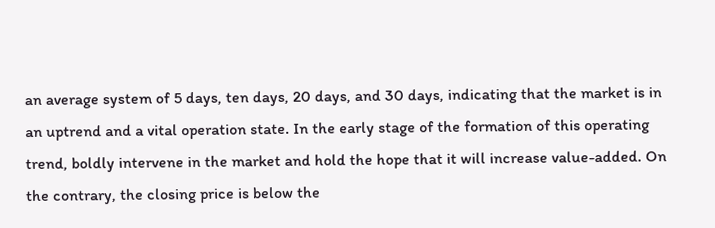an average system of 5 days, ten days, 20 days, and 30 days, indicating that the market is in an uptrend and a vital operation state. In the early stage of the formation of this operating trend, boldly intervene in the market and hold the hope that it will increase value-added. On the contrary, the closing price is below the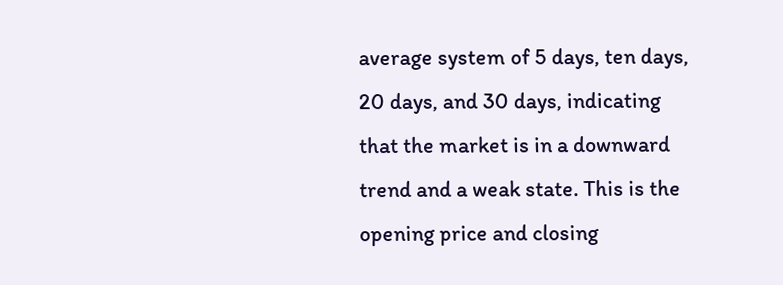average system of 5 days, ten days, 20 days, and 30 days, indicating that the market is in a downward trend and a weak state. This is the opening price and closing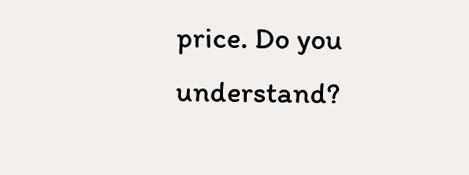price. Do you understand?